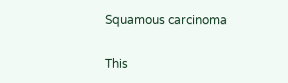Squamous carcinoma

This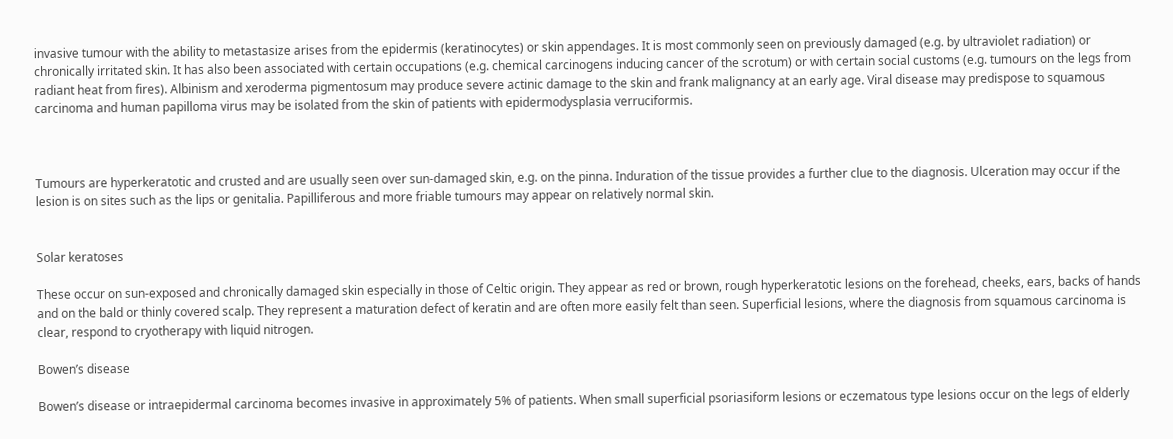invasive tumour with the ability to metastasize arises from the epidermis (keratinocytes) or skin appendages. It is most commonly seen on previously damaged (e.g. by ultraviolet radiation) or chronically irritated skin. It has also been associated with certain occupations (e.g. chemical carcinogens inducing cancer of the scrotum) or with certain social customs (e.g. tumours on the legs from radiant heat from fires). Albinism and xeroderma pigmentosum may produce severe actinic damage to the skin and frank malignancy at an early age. Viral disease may predispose to squamous carcinoma and human papilloma virus may be isolated from the skin of patients with epidermodysplasia verruciformis.



Tumours are hyperkeratotic and crusted and are usually seen over sun-damaged skin, e.g. on the pinna. Induration of the tissue provides a further clue to the diagnosis. Ulceration may occur if the lesion is on sites such as the lips or genitalia. Papilliferous and more friable tumours may appear on relatively normal skin.


Solar keratoses

These occur on sun-exposed and chronically damaged skin especially in those of Celtic origin. They appear as red or brown, rough hyperkeratotic lesions on the forehead, cheeks, ears, backs of hands and on the bald or thinly covered scalp. They represent a maturation defect of keratin and are often more easily felt than seen. Superficial lesions, where the diagnosis from squamous carcinoma is clear, respond to cryotherapy with liquid nitrogen.

Bowen’s disease

Bowen’s disease or intraepidermal carcinoma becomes invasive in approximately 5% of patients. When small superficial psoriasiform lesions or eczematous type lesions occur on the legs of elderly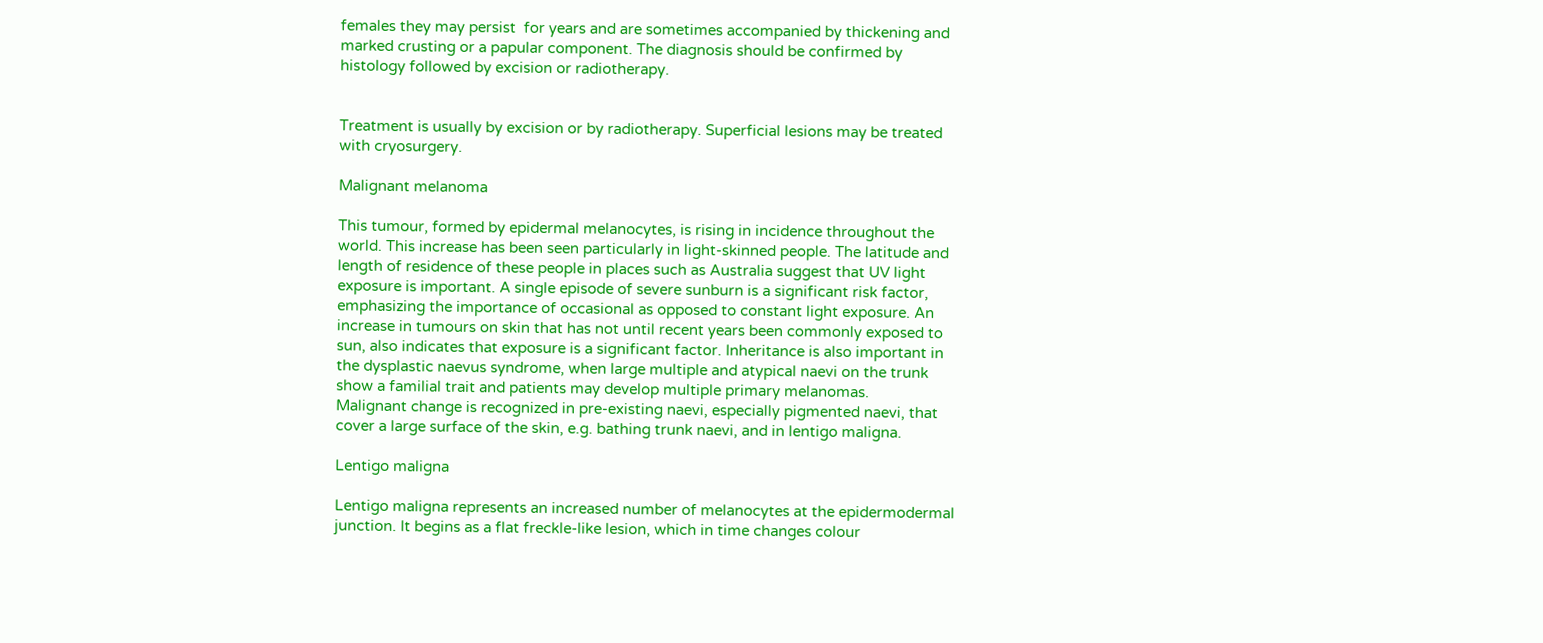females they may persist  for years and are sometimes accompanied by thickening and marked crusting or a papular component. The diagnosis should be confirmed by histology followed by excision or radiotherapy.


Treatment is usually by excision or by radiotherapy. Superficial lesions may be treated with cryosurgery.

Malignant melanoma

This tumour, formed by epidermal melanocytes, is rising in incidence throughout the world. This increase has been seen particularly in light-skinned people. The latitude and length of residence of these people in places such as Australia suggest that UV light exposure is important. A single episode of severe sunburn is a significant risk factor, emphasizing the importance of occasional as opposed to constant light exposure. An increase in tumours on skin that has not until recent years been commonly exposed to sun, also indicates that exposure is a significant factor. Inheritance is also important in the dysplastic naevus syndrome, when large multiple and atypical naevi on the trunk show a familial trait and patients may develop multiple primary melanomas.
Malignant change is recognized in pre-existing naevi, especially pigmented naevi, that cover a large surface of the skin, e.g. bathing trunk naevi, and in lentigo maligna.

Lentigo maligna

Lentigo maligna represents an increased number of melanocytes at the epidermodermal junction. It begins as a flat freckle-like lesion, which in time changes colour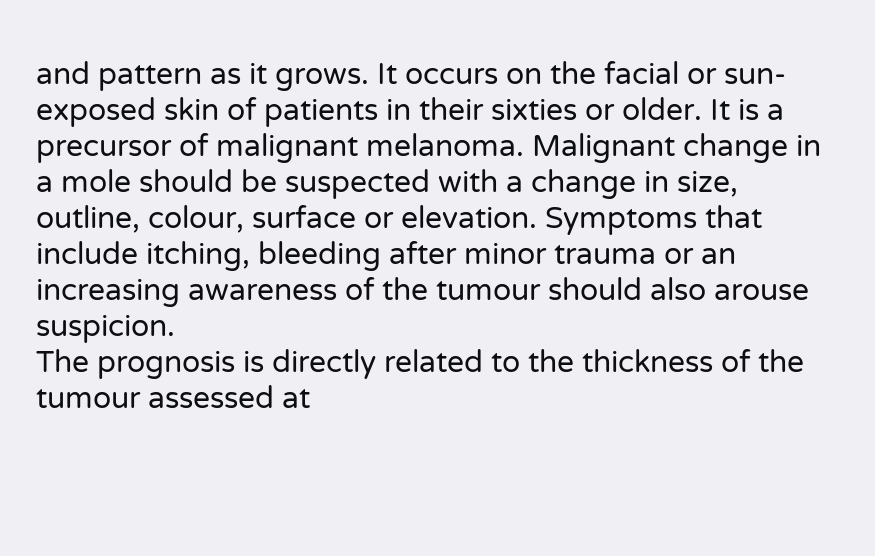and pattern as it grows. It occurs on the facial or sun-exposed skin of patients in their sixties or older. It is a precursor of malignant melanoma. Malignant change in a mole should be suspected with a change in size, outline, colour, surface or elevation. Symptoms that include itching, bleeding after minor trauma or an increasing awareness of the tumour should also arouse suspicion.
The prognosis is directly related to the thickness of the tumour assessed at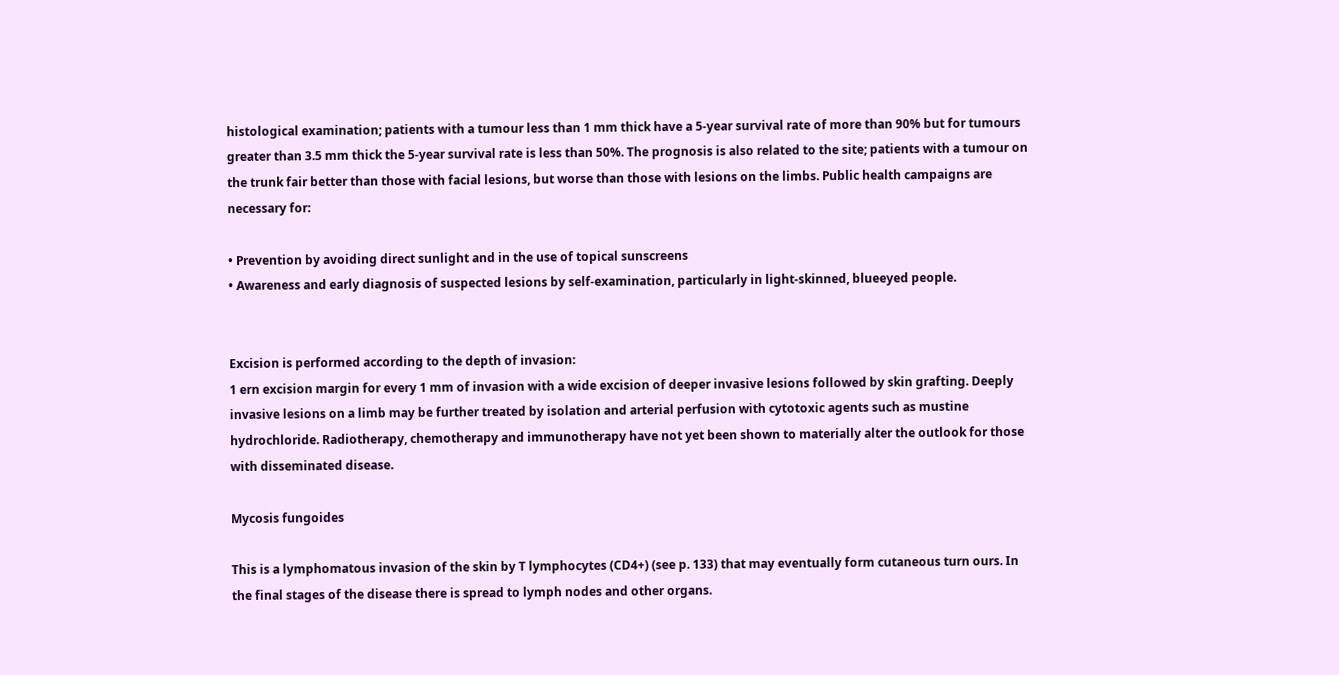histological examination; patients with a tumour less than 1 mm thick have a 5-year survival rate of more than 90% but for tumours greater than 3.5 mm thick the 5-year survival rate is less than 50%. The prognosis is also related to the site; patients with a tumour on the trunk fair better than those with facial lesions, but worse than those with lesions on the limbs. Public health campaigns are necessary for:

• Prevention by avoiding direct sunlight and in the use of topical sunscreens
• Awareness and early diagnosis of suspected lesions by self-examination, particularly in light-skinned, blueeyed people.


Excision is performed according to the depth of invasion:
1 ern excision margin for every 1 mm of invasion with a wide excision of deeper invasive lesions followed by skin grafting. Deeply invasive lesions on a limb may be further treated by isolation and arterial perfusion with cytotoxic agents such as mustine hydrochloride. Radiotherapy, chemotherapy and immunotherapy have not yet been shown to materially alter the outlook for those with disseminated disease.

Mycosis fungoides

This is a lymphomatous invasion of the skin by T lymphocytes (CD4+) (see p. 133) that may eventually form cutaneous turn ours. In the final stages of the disease there is spread to lymph nodes and other organs.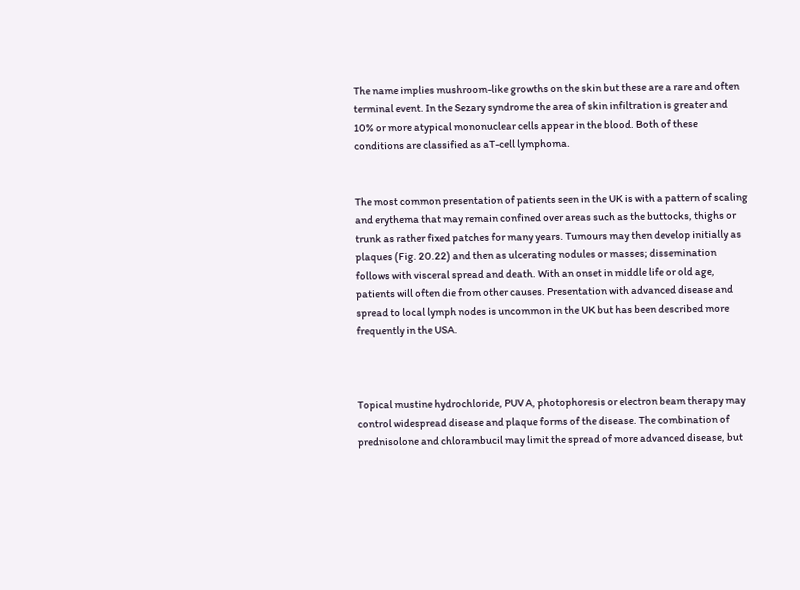The name implies mushroom-like growths on the skin but these are a rare and often terminal event. In the Sezary syndrome the area of skin infiltration is greater and 10% or more atypical mononuclear cells appear in the blood. Both of these conditions are classified as aT-cell lymphoma.


The most common presentation of patients seen in the UK is with a pattern of scaling and erythema that may remain confined over areas such as the buttocks, thighs or trunk as rather fixed patches for many years. Tumours may then develop initially as plaques (Fig. 20.22) and then as ulcerating nodules or masses; dissemination follows with visceral spread and death. With an onset in middle life or old age, patients will often die from other causes. Presentation with advanced disease and spread to local lymph nodes is uncommon in the UK but has been described more frequently in the USA.



Topical mustine hydrochloride, PUV A, photophoresis or electron beam therapy may control widespread disease and plaque forms of the disease. The combination of prednisolone and chlorambucil may limit the spread of more advanced disease, but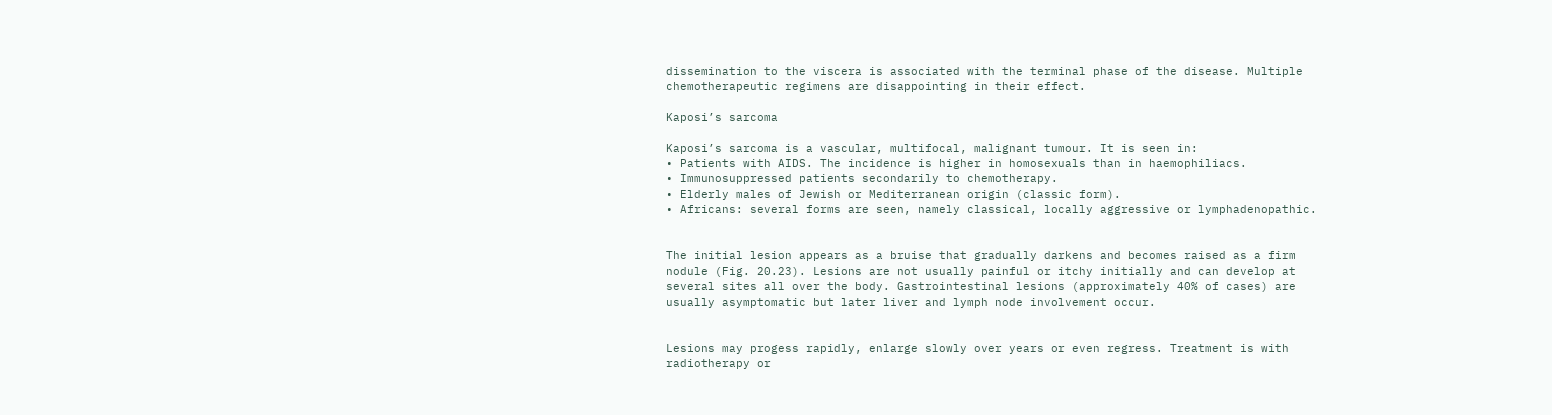dissemination to the viscera is associated with the terminal phase of the disease. Multiple chemotherapeutic regimens are disappointing in their effect.

Kaposi’s sarcoma

Kaposi’s sarcoma is a vascular, multifocal, malignant tumour. It is seen in:
• Patients with AIDS. The incidence is higher in homosexuals than in haemophiliacs.
• Immunosuppressed patients secondarily to chemotherapy.
• Elderly males of Jewish or Mediterranean origin (classic form).
• Africans: several forms are seen, namely classical, locally aggressive or lymphadenopathic.


The initial lesion appears as a bruise that gradually darkens and becomes raised as a firm nodule (Fig. 20.23). Lesions are not usually painful or itchy initially and can develop at several sites all over the body. Gastrointestinal lesions (approximately 40% of cases) are usually asymptomatic but later liver and lymph node involvement occur.


Lesions may progess rapidly, enlarge slowly over years or even regress. Treatment is with radiotherapy or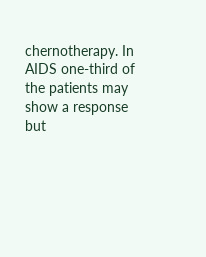chernotherapy. In AIDS one-third of the patients may show a response but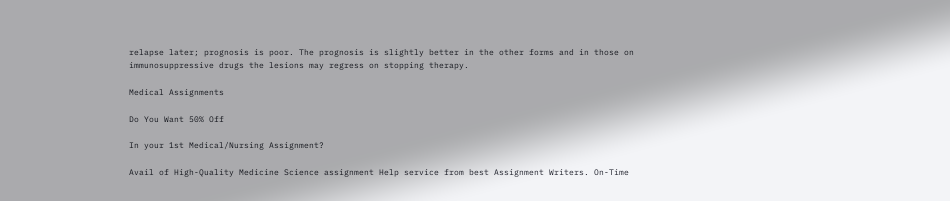relapse later; prognosis is poor. The prognosis is slightly better in the other forms and in those on immunosuppressive drugs the lesions may regress on stopping therapy.

Medical Assignments

Do You Want 50% Off

In your 1st Medical/Nursing Assignment?

Avail of High-Quality Medicine Science assignment Help service from best Assignment Writers. On-Time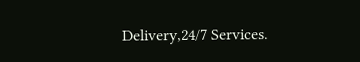Delivery,24/7 Services.